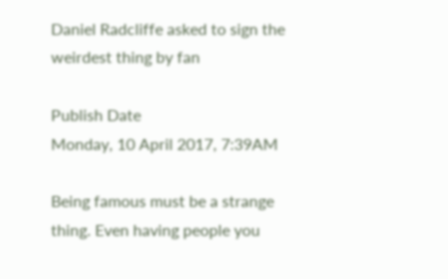Daniel Radcliffe asked to sign the weirdest thing by fan

Publish Date
Monday, 10 April 2017, 7:39AM

Being famous must be a strange thing. Even having people you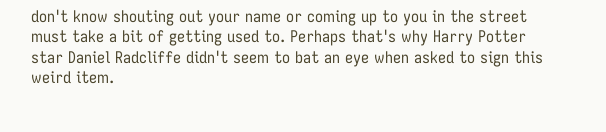don't know shouting out your name or coming up to you in the street must take a bit of getting used to. Perhaps that's why Harry Potter star Daniel Radcliffe didn't seem to bat an eye when asked to sign this weird item.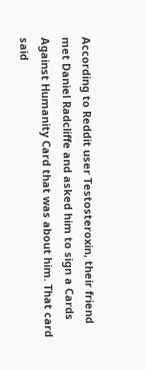According to Reddit user Testosteroxin, their friend met Daniel Radcliffe and asked him to sign a Cards Against Humanity Card that was about him. That card said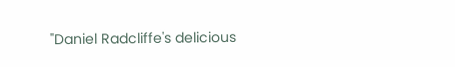"Daniel Radcliffe's delicious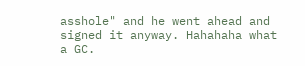asshole" and he went ahead and signed it anyway. Hahahaha what a GC.